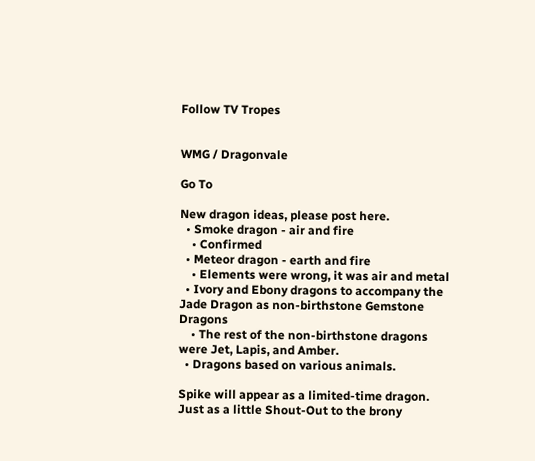Follow TV Tropes


WMG / Dragonvale

Go To

New dragon ideas, please post here.
  • Smoke dragon - air and fire
    • Confirmed
  • Meteor dragon - earth and fire
    • Elements were wrong, it was air and metal
  • Ivory and Ebony dragons to accompany the Jade Dragon as non-birthstone Gemstone Dragons
    • The rest of the non-birthstone dragons were Jet, Lapis, and Amber.
  • Dragons based on various animals.

Spike will appear as a limited-time dragon.
Just as a little Shout-Out to the brony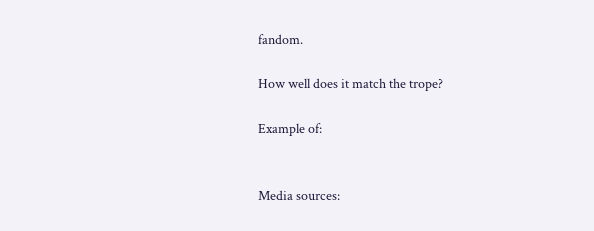fandom.

How well does it match the trope?

Example of:


Media sources: